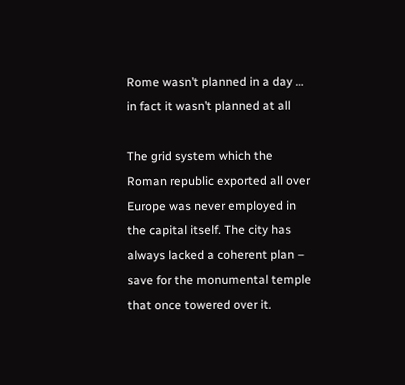Rome wasn’t planned in a day … in fact it wasn’t planned at all

The grid system which the Roman republic exported all over Europe was never employed in the capital itself. The city has always lacked a coherent plan – save for the monumental temple that once towered over it.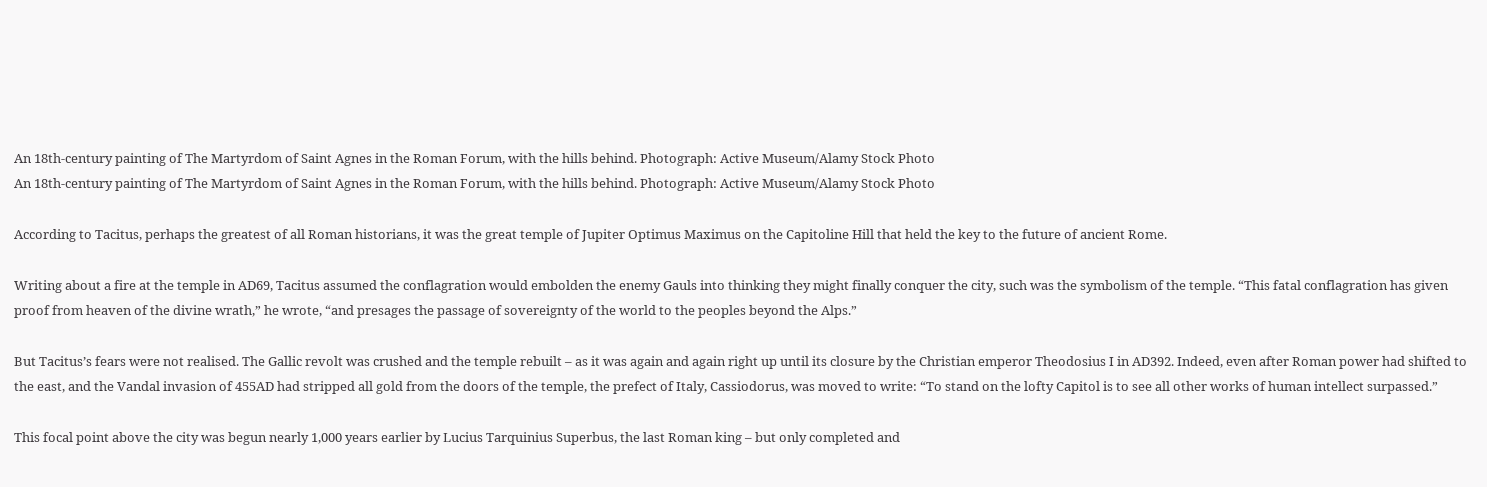An 18th-century painting of The Martyrdom of Saint Agnes in the Roman Forum, with the hills behind. Photograph: Active Museum/Alamy Stock Photo
An 18th-century painting of The Martyrdom of Saint Agnes in the Roman Forum, with the hills behind. Photograph: Active Museum/Alamy Stock Photo

According to Tacitus, perhaps the greatest of all Roman historians, it was the great temple of Jupiter Optimus Maximus on the Capitoline Hill that held the key to the future of ancient Rome.

Writing about a fire at the temple in AD69, Tacitus assumed the conflagration would embolden the enemy Gauls into thinking they might finally conquer the city, such was the symbolism of the temple. “This fatal conflagration has given proof from heaven of the divine wrath,” he wrote, “and presages the passage of sovereignty of the world to the peoples beyond the Alps.”

But Tacitus’s fears were not realised. The Gallic revolt was crushed and the temple rebuilt – as it was again and again right up until its closure by the Christian emperor Theodosius I in AD392. Indeed, even after Roman power had shifted to the east, and the Vandal invasion of 455AD had stripped all gold from the doors of the temple, the prefect of Italy, Cassiodorus, was moved to write: “To stand on the lofty Capitol is to see all other works of human intellect surpassed.”

This focal point above the city was begun nearly 1,000 years earlier by Lucius Tarquinius Superbus, the last Roman king – but only completed and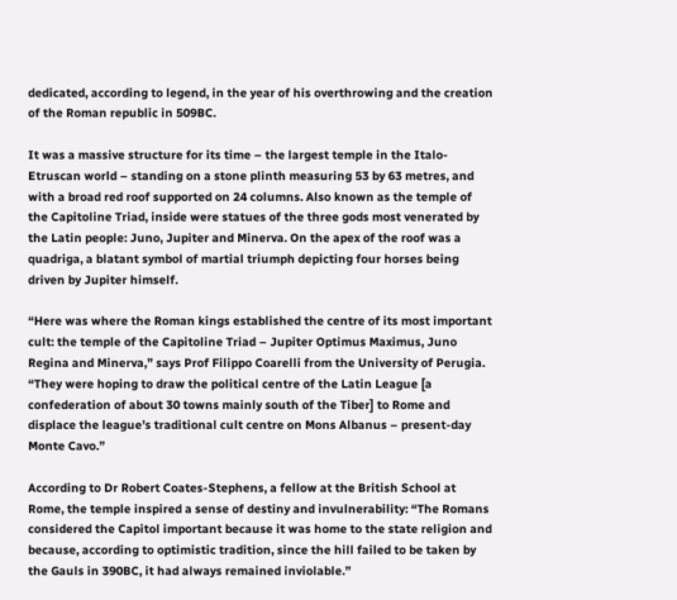dedicated, according to legend, in the year of his overthrowing and the creation of the Roman republic in 509BC.

It was a massive structure for its time – the largest temple in the Italo-Etruscan world – standing on a stone plinth measuring 53 by 63 metres, and with a broad red roof supported on 24 columns. Also known as the temple of the Capitoline Triad, inside were statues of the three gods most venerated by the Latin people: Juno, Jupiter and Minerva. On the apex of the roof was a quadriga, a blatant symbol of martial triumph depicting four horses being driven by Jupiter himself.

“Here was where the Roman kings established the centre of its most important cult: the temple of the Capitoline Triad – Jupiter Optimus Maximus, Juno Regina and Minerva,” says Prof Filippo Coarelli from the University of Perugia. “They were hoping to draw the political centre of the Latin League [a confederation of about 30 towns mainly south of the Tiber] to Rome and displace the league’s traditional cult centre on Mons Albanus – present-day Monte Cavo.”

According to Dr Robert Coates-Stephens, a fellow at the British School at Rome, the temple inspired a sense of destiny and invulnerability: “The Romans considered the Capitol important because it was home to the state religion and because, according to optimistic tradition, since the hill failed to be taken by the Gauls in 390BC, it had always remained inviolable.”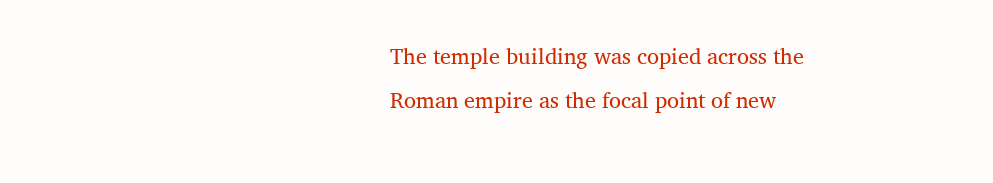The temple building was copied across the Roman empire as the focal point of new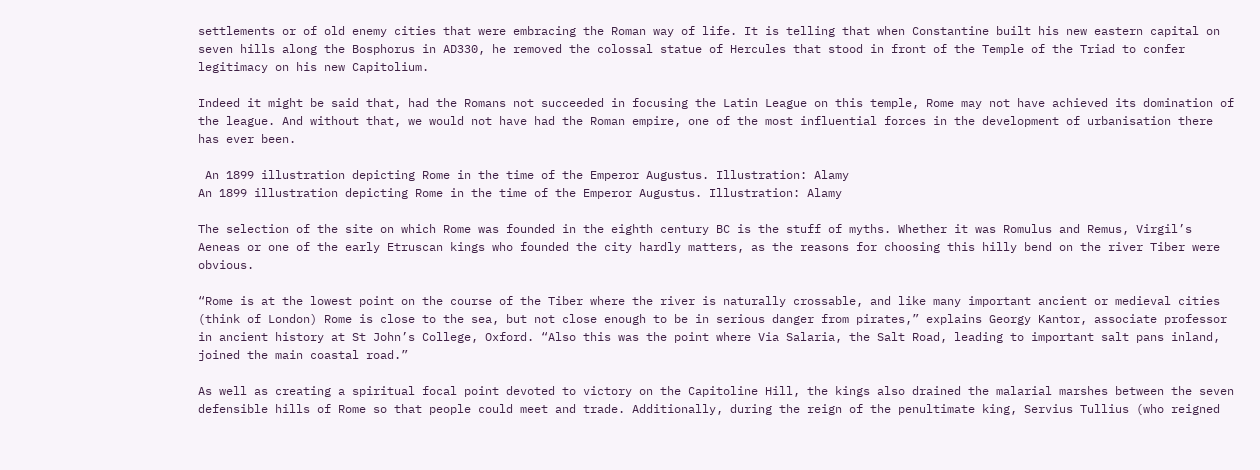settlements or of old enemy cities that were embracing the Roman way of life. It is telling that when Constantine built his new eastern capital on seven hills along the Bosphorus in AD330, he removed the colossal statue of Hercules that stood in front of the Temple of the Triad to confer legitimacy on his new Capitolium.

Indeed it might be said that, had the Romans not succeeded in focusing the Latin League on this temple, Rome may not have achieved its domination of the league. And without that, we would not have had the Roman empire, one of the most influential forces in the development of urbanisation there has ever been.

 An 1899 illustration depicting Rome in the time of the Emperor Augustus. Illustration: Alamy
An 1899 illustration depicting Rome in the time of the Emperor Augustus. Illustration: Alamy

The selection of the site on which Rome was founded in the eighth century BC is the stuff of myths. Whether it was Romulus and Remus, Virgil’s Aeneas or one of the early Etruscan kings who founded the city hardly matters, as the reasons for choosing this hilly bend on the river Tiber were obvious.

“Rome is at the lowest point on the course of the Tiber where the river is naturally crossable, and like many important ancient or medieval cities (think of London) Rome is close to the sea, but not close enough to be in serious danger from pirates,” explains Georgy Kantor, associate professor in ancient history at St John’s College, Oxford. “Also this was the point where Via Salaria, the Salt Road, leading to important salt pans inland, joined the main coastal road.”

As well as creating a spiritual focal point devoted to victory on the Capitoline Hill, the kings also drained the malarial marshes between the seven defensible hills of Rome so that people could meet and trade. Additionally, during the reign of the penultimate king, Servius Tullius (who reigned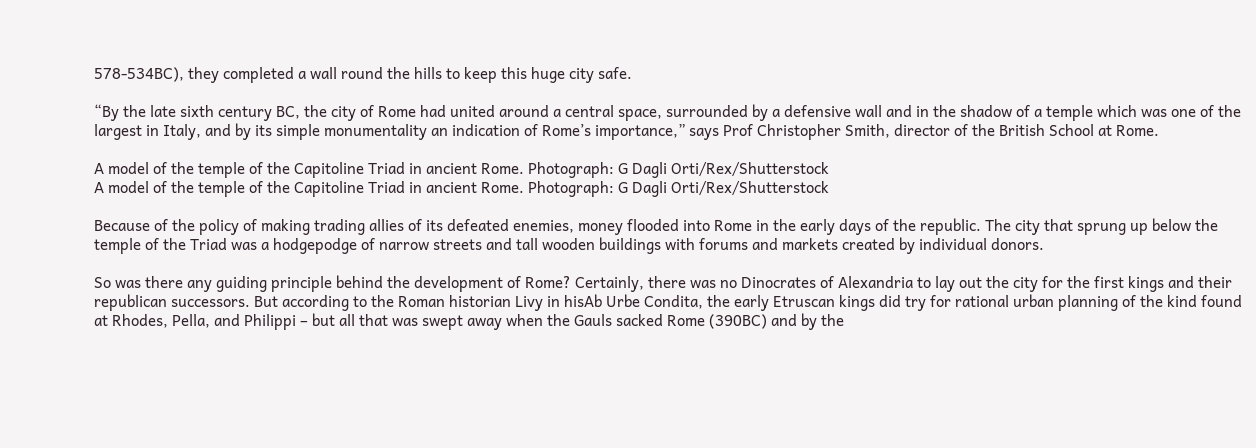578-534BC), they completed a wall round the hills to keep this huge city safe.

“By the late sixth century BC, the city of Rome had united around a central space, surrounded by a defensive wall and in the shadow of a temple which was one of the largest in Italy, and by its simple monumentality an indication of Rome’s importance,” says Prof Christopher Smith, director of the British School at Rome.

A model of the temple of the Capitoline Triad in ancient Rome. Photograph: G Dagli Orti/Rex/Shutterstock
A model of the temple of the Capitoline Triad in ancient Rome. Photograph: G Dagli Orti/Rex/Shutterstock

Because of the policy of making trading allies of its defeated enemies, money flooded into Rome in the early days of the republic. The city that sprung up below the temple of the Triad was a hodgepodge of narrow streets and tall wooden buildings with forums and markets created by individual donors.

So was there any guiding principle behind the development of Rome? Certainly, there was no Dinocrates of Alexandria to lay out the city for the first kings and their republican successors. But according to the Roman historian Livy in hisAb Urbe Condita, the early Etruscan kings did try for rational urban planning of the kind found at Rhodes, Pella, and Philippi – but all that was swept away when the Gauls sacked Rome (390BC) and by the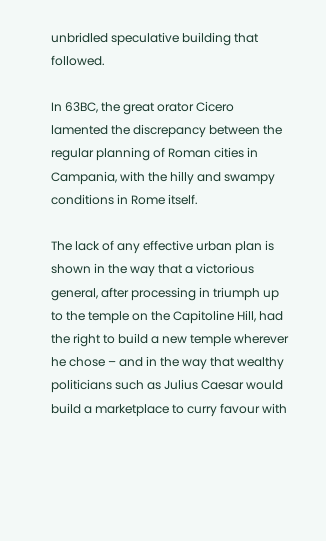unbridled speculative building that followed.

In 63BC, the great orator Cicero lamented the discrepancy between the regular planning of Roman cities in Campania, with the hilly and swampy conditions in Rome itself.

The lack of any effective urban plan is shown in the way that a victorious general, after processing in triumph up to the temple on the Capitoline Hill, had the right to build a new temple wherever he chose – and in the way that wealthy politicians such as Julius Caesar would build a marketplace to curry favour with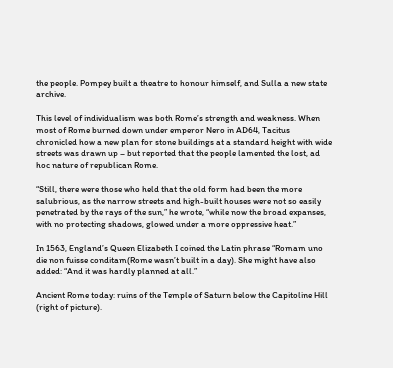the people. Pompey built a theatre to honour himself, and Sulla a new state archive.

This level of individualism was both Rome’s strength and weakness. When most of Rome burned down under emperor Nero in AD64, Tacitus chronicled how a new plan for stone buildings at a standard height with wide streets was drawn up – but reported that the people lamented the lost, ad hoc nature of republican Rome.

“Still, there were those who held that the old form had been the more salubrious, as the narrow streets and high-built houses were not so easily penetrated by the rays of the sun,” he wrote, “while now the broad expanses, with no protecting shadows, glowed under a more oppressive heat.”

In 1563, England’s Queen Elizabeth I coined the Latin phrase “Romam uno die non fuisse conditam(Rome wasn’t built in a day). She might have also added: “And it was hardly planned at all.”

Ancient Rome today: ruins of the Temple of Saturn below the Capitoline Hill (right of picture).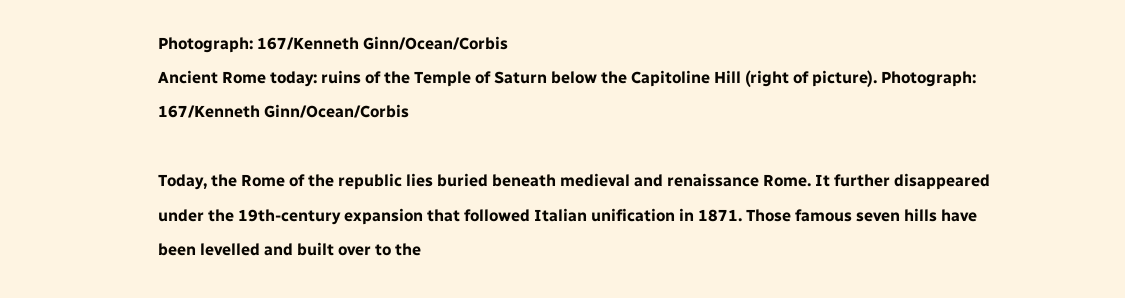Photograph: 167/Kenneth Ginn/Ocean/Corbis
Ancient Rome today: ruins of the Temple of Saturn below the Capitoline Hill (right of picture). Photograph: 167/Kenneth Ginn/Ocean/Corbis

Today, the Rome of the republic lies buried beneath medieval and renaissance Rome. It further disappeared under the 19th-century expansion that followed Italian unification in 1871. Those famous seven hills have been levelled and built over to the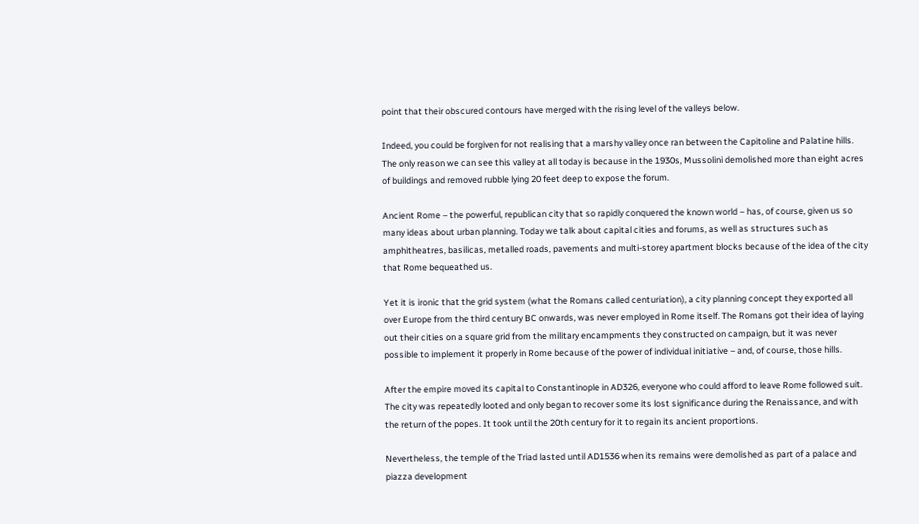point that their obscured contours have merged with the rising level of the valleys below.

Indeed, you could be forgiven for not realising that a marshy valley once ran between the Capitoline and Palatine hills. The only reason we can see this valley at all today is because in the 1930s, Mussolini demolished more than eight acres of buildings and removed rubble lying 20 feet deep to expose the forum.

Ancient Rome – the powerful, republican city that so rapidly conquered the known world – has, of course, given us so many ideas about urban planning. Today we talk about capital cities and forums, as well as structures such as amphitheatres, basilicas, metalled roads, pavements and multi-storey apartment blocks because of the idea of the city that Rome bequeathed us.

Yet it is ironic that the grid system (what the Romans called centuriation), a city planning concept they exported all over Europe from the third century BC onwards, was never employed in Rome itself. The Romans got their idea of laying out their cities on a square grid from the military encampments they constructed on campaign, but it was never possible to implement it properly in Rome because of the power of individual initiative – and, of course, those hills.

After the empire moved its capital to Constantinople in AD326, everyone who could afford to leave Rome followed suit. The city was repeatedly looted and only began to recover some its lost significance during the Renaissance, and with the return of the popes. It took until the 20th century for it to regain its ancient proportions.

Nevertheless, the temple of the Triad lasted until AD1536 when its remains were demolished as part of a palace and piazza development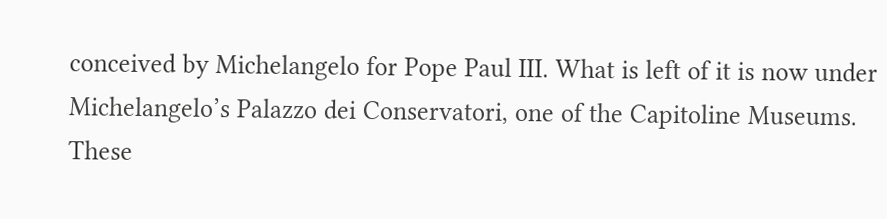conceived by Michelangelo for Pope Paul III. What is left of it is now under Michelangelo’s Palazzo dei Conservatori, one of the Capitoline Museums. These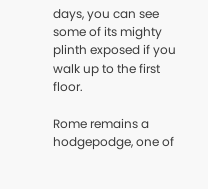days, you can see some of its mighty plinth exposed if you walk up to the first floor.

Rome remains a hodgepodge, one of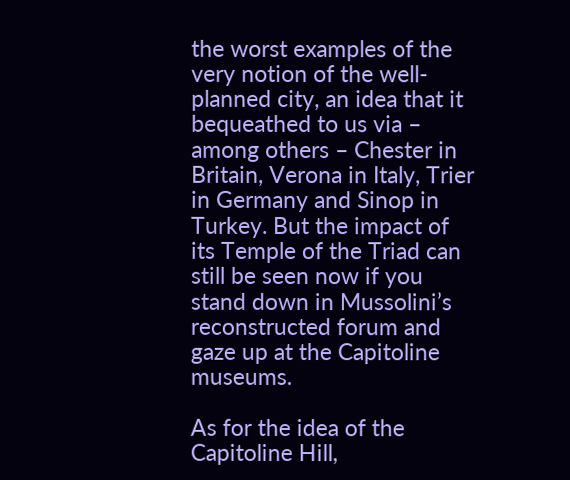the worst examples of the very notion of the well-planned city, an idea that it bequeathed to us via – among others – Chester in Britain, Verona in Italy, Trier in Germany and Sinop in Turkey. But the impact of its Temple of the Triad can still be seen now if you stand down in Mussolini’s reconstructed forum and gaze up at the Capitoline museums.

As for the idea of the Capitoline Hill,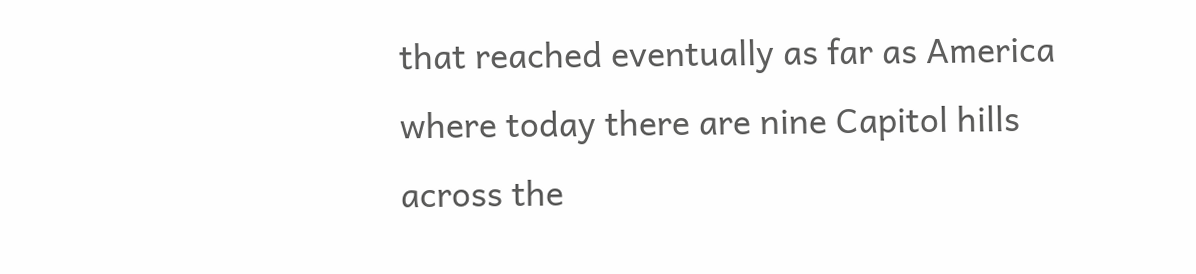that reached eventually as far as America where today there are nine Capitol hills across the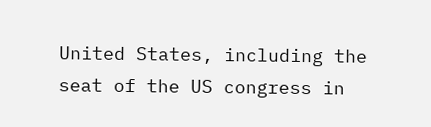United States, including the seat of the US congress in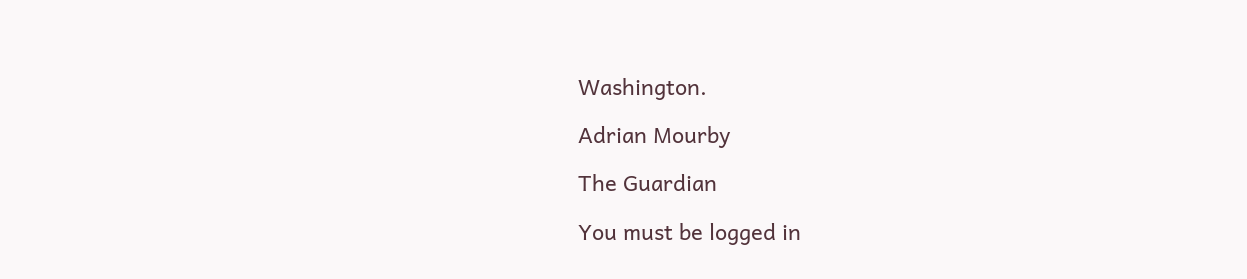Washington.

Adrian Mourby

The Guardian

You must be logged in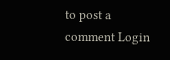to post a comment Login